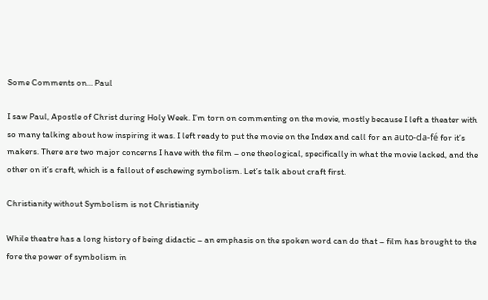Some Comments on… Paul

I saw Paul, Apostle of Christ during Holy Week. I’m torn on commenting on the movie, mostly because I left a theater with so many talking about how inspiring it was. I left ready to put the movie on the Index and call for an auto-da-fé for it’s makers. There are two major concerns I have with the film – one theological, specifically in what the movie lacked, and the other on it’s craft, which is a fallout of eschewing symbolism. Let’s talk about craft first.

Christianity without Symbolism is not Christianity

While theatre has a long history of being didactic – an emphasis on the spoken word can do that – film has brought to the fore the power of symbolism in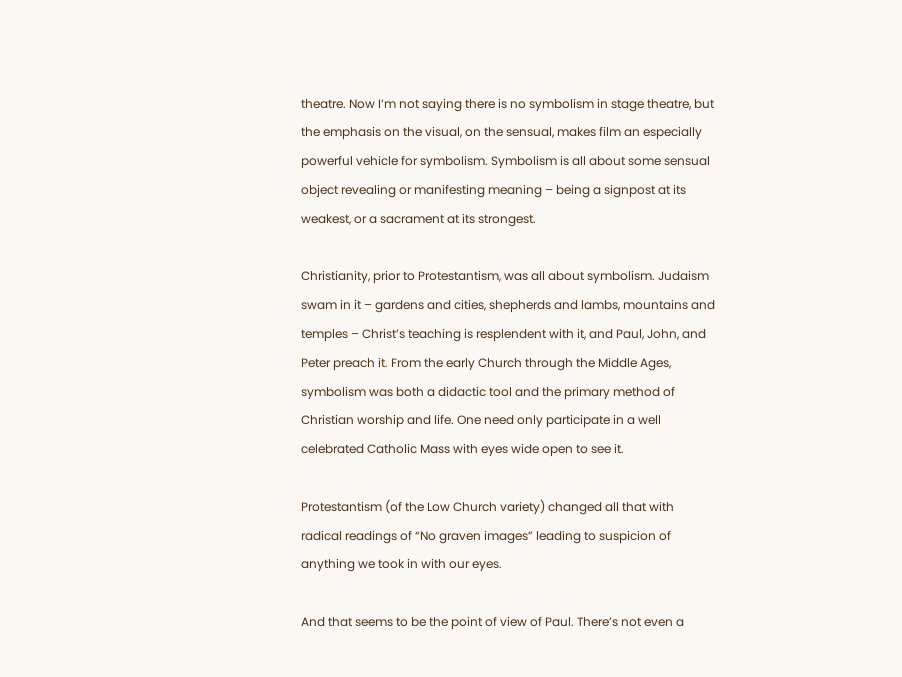theatre. Now I’m not saying there is no symbolism in stage theatre, but the emphasis on the visual, on the sensual, makes film an especially powerful vehicle for symbolism. Symbolism is all about some sensual object revealing or manifesting meaning – being a signpost at its weakest, or a sacrament at its strongest.

Christianity, prior to Protestantism, was all about symbolism. Judaism swam in it – gardens and cities, shepherds and lambs, mountains and temples – Christ’s teaching is resplendent with it, and Paul, John, and Peter preach it. From the early Church through the Middle Ages, symbolism was both a didactic tool and the primary method of Christian worship and life. One need only participate in a well celebrated Catholic Mass with eyes wide open to see it.

Protestantism (of the Low Church variety) changed all that with radical readings of “No graven images” leading to suspicion of anything we took in with our eyes.

And that seems to be the point of view of Paul. There’s not even a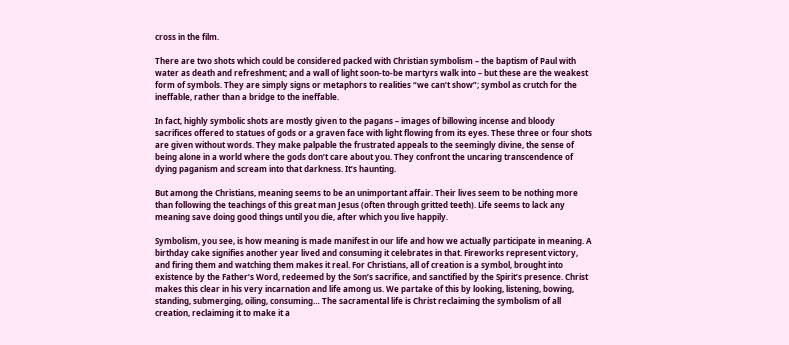cross in the film.

There are two shots which could be considered packed with Christian symbolism – the baptism of Paul with water as death and refreshment; and a wall of light soon-to-be martyrs walk into – but these are the weakest form of symbols. They are simply signs or metaphors to realities “we can’t show”; symbol as crutch for the ineffable, rather than a bridge to the ineffable.

In fact, highly symbolic shots are mostly given to the pagans – images of billowing incense and bloody sacrifices offered to statues of gods or a graven face with light flowing from its eyes. These three or four shots are given without words. They make palpable the frustrated appeals to the seemingly divine, the sense of being alone in a world where the gods don’t care about you. They confront the uncaring transcendence of dying paganism and scream into that darkness. It’s haunting.

But among the Christians, meaning seems to be an unimportant affair. Their lives seem to be nothing more than following the teachings of this great man Jesus (often through gritted teeth). Life seems to lack any meaning save doing good things until you die, after which you live happily.

Symbolism, you see, is how meaning is made manifest in our life and how we actually participate in meaning. A birthday cake signifies another year lived and consuming it celebrates in that. Fireworks represent victory, and firing them and watching them makes it real. For Christians, all of creation is a symbol, brought into existence by the Father’s Word, redeemed by the Son’s sacrifice, and sanctified by the Spirit’s presence. Christ makes this clear in his very incarnation and life among us. We partake of this by looking, listening, bowing, standing, submerging, oiling, consuming… The sacramental life is Christ reclaiming the symbolism of all creation, reclaiming it to make it a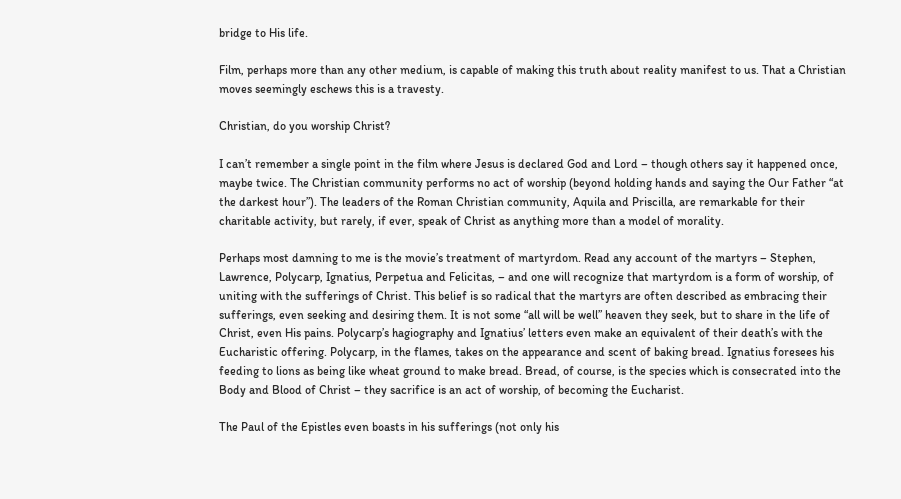bridge to His life.

Film, perhaps more than any other medium, is capable of making this truth about reality manifest to us. That a Christian moves seemingly eschews this is a travesty.

Christian, do you worship Christ?

I can’t remember a single point in the film where Jesus is declared God and Lord – though others say it happened once, maybe twice. The Christian community performs no act of worship (beyond holding hands and saying the Our Father “at the darkest hour”). The leaders of the Roman Christian community, Aquila and Priscilla, are remarkable for their charitable activity, but rarely, if ever, speak of Christ as anything more than a model of morality.

Perhaps most damning to me is the movie’s treatment of martyrdom. Read any account of the martyrs – Stephen, Lawrence, Polycarp, Ignatius, Perpetua and Felicitas, – and one will recognize that martyrdom is a form of worship, of uniting with the sufferings of Christ. This belief is so radical that the martyrs are often described as embracing their sufferings, even seeking and desiring them. It is not some “all will be well” heaven they seek, but to share in the life of Christ, even His pains. Polycarp’s hagiography and Ignatius’ letters even make an equivalent of their death’s with the Eucharistic offering. Polycarp, in the flames, takes on the appearance and scent of baking bread. Ignatius foresees his feeding to lions as being like wheat ground to make bread. Bread, of course, is the species which is consecrated into the Body and Blood of Christ – they sacrifice is an act of worship, of becoming the Eucharist.

The Paul of the Epistles even boasts in his sufferings (not only his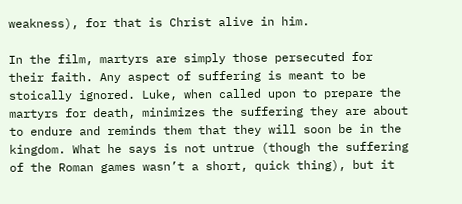weakness), for that is Christ alive in him.

In the film, martyrs are simply those persecuted for their faith. Any aspect of suffering is meant to be stoically ignored. Luke, when called upon to prepare the martyrs for death, minimizes the suffering they are about to endure and reminds them that they will soon be in the kingdom. What he says is not untrue (though the suffering of the Roman games wasn’t a short, quick thing), but it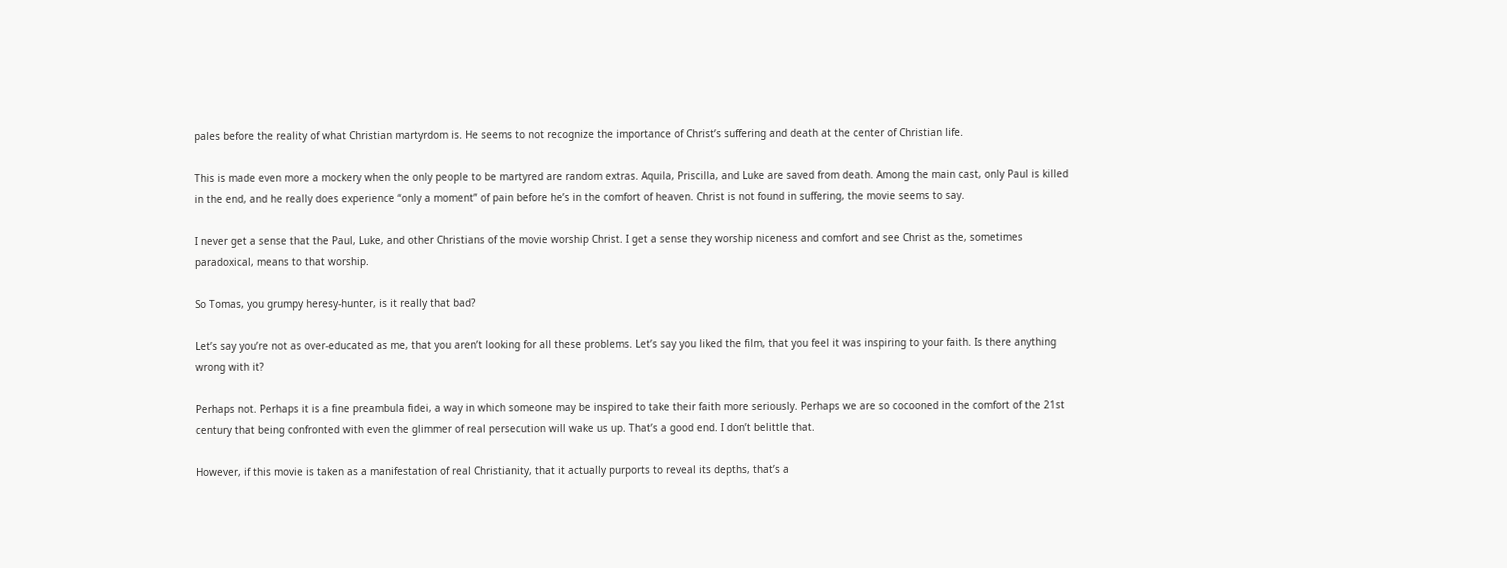pales before the reality of what Christian martyrdom is. He seems to not recognize the importance of Christ’s suffering and death at the center of Christian life.

This is made even more a mockery when the only people to be martyred are random extras. Aquila, Priscilla, and Luke are saved from death. Among the main cast, only Paul is killed in the end, and he really does experience “only a moment” of pain before he’s in the comfort of heaven. Christ is not found in suffering, the movie seems to say.

I never get a sense that the Paul, Luke, and other Christians of the movie worship Christ. I get a sense they worship niceness and comfort and see Christ as the, sometimes paradoxical, means to that worship.

So Tomas, you grumpy heresy-hunter, is it really that bad?

Let’s say you’re not as over-educated as me, that you aren’t looking for all these problems. Let’s say you liked the film, that you feel it was inspiring to your faith. Is there anything wrong with it?

Perhaps not. Perhaps it is a fine preambula fidei, a way in which someone may be inspired to take their faith more seriously. Perhaps we are so cocooned in the comfort of the 21st century that being confronted with even the glimmer of real persecution will wake us up. That’s a good end. I don’t belittle that.

However, if this movie is taken as a manifestation of real Christianity, that it actually purports to reveal its depths, that’s a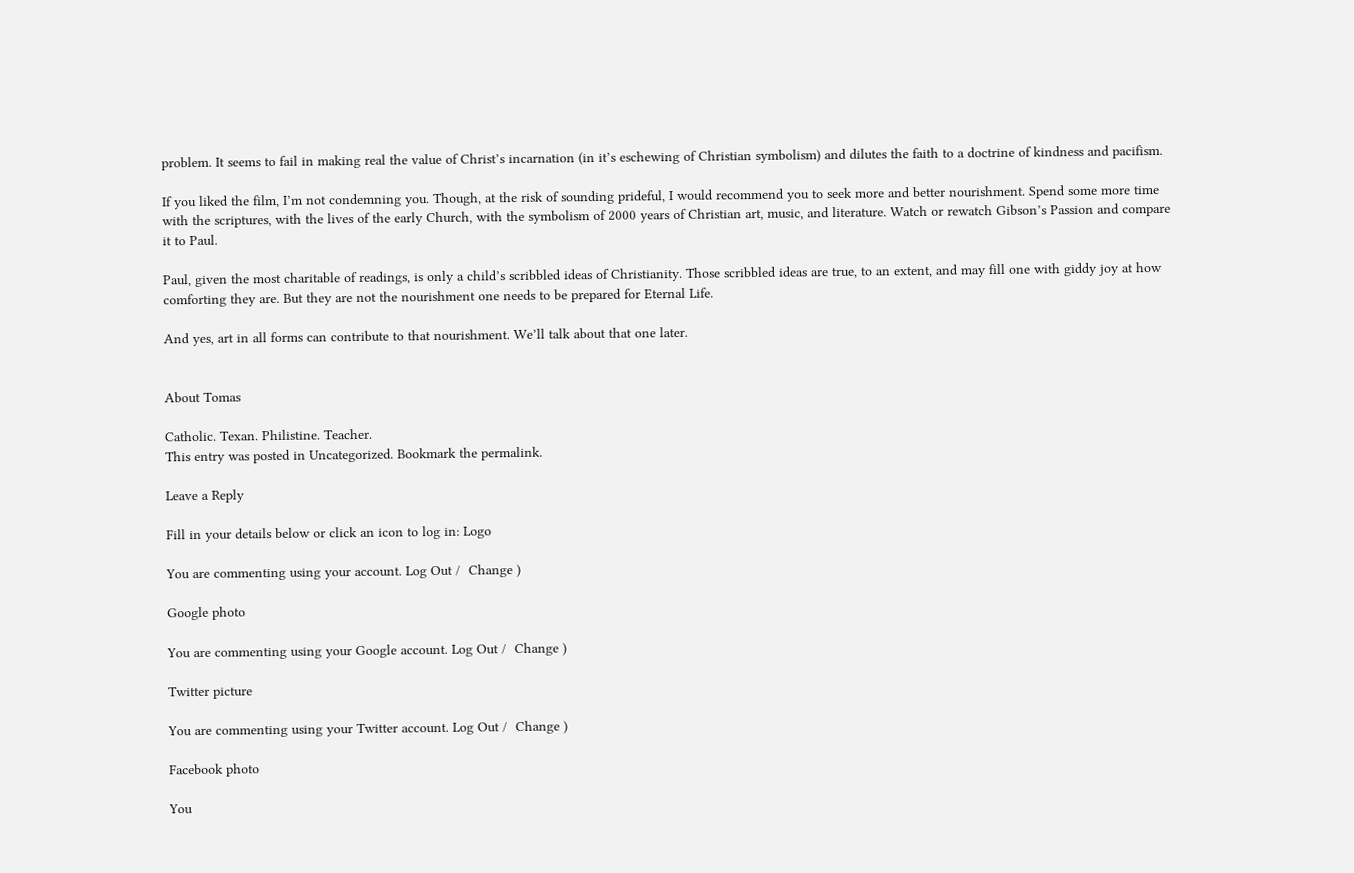problem. It seems to fail in making real the value of Christ’s incarnation (in it’s eschewing of Christian symbolism) and dilutes the faith to a doctrine of kindness and pacifism.

If you liked the film, I’m not condemning you. Though, at the risk of sounding prideful, I would recommend you to seek more and better nourishment. Spend some more time with the scriptures, with the lives of the early Church, with the symbolism of 2000 years of Christian art, music, and literature. Watch or rewatch Gibson’s Passion and compare it to Paul.

Paul, given the most charitable of readings, is only a child’s scribbled ideas of Christianity. Those scribbled ideas are true, to an extent, and may fill one with giddy joy at how comforting they are. But they are not the nourishment one needs to be prepared for Eternal Life.

And yes, art in all forms can contribute to that nourishment. We’ll talk about that one later.


About Tomas

Catholic. Texan. Philistine. Teacher.
This entry was posted in Uncategorized. Bookmark the permalink.

Leave a Reply

Fill in your details below or click an icon to log in: Logo

You are commenting using your account. Log Out /  Change )

Google photo

You are commenting using your Google account. Log Out /  Change )

Twitter picture

You are commenting using your Twitter account. Log Out /  Change )

Facebook photo

You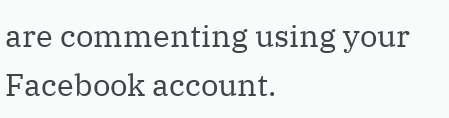are commenting using your Facebook account.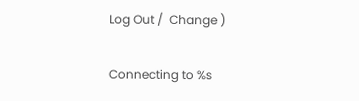Log Out /  Change )

Connecting to %s